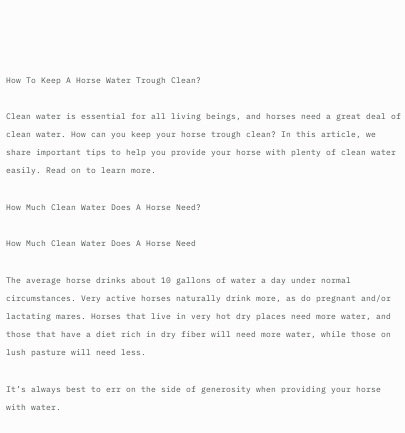How To Keep A Horse Water Trough Clean?

Clean water is essential for all living beings, and horses need a great deal of clean water. How can you keep your horse trough clean? In this article, we share important tips to help you provide your horse with plenty of clean water easily. Read on to learn more.

How Much Clean Water Does A Horse Need?

How Much Clean Water Does A Horse Need

The average horse drinks about 10 gallons of water a day under normal circumstances. Very active horses naturally drink more, as do pregnant and/or lactating mares. Horses that live in very hot dry places need more water, and those that have a diet rich in dry fiber will need more water, while those on lush pasture will need less.

It’s always best to err on the side of generosity when providing your horse with water.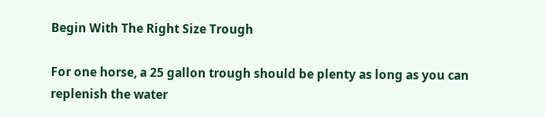Begin With The Right Size Trough

For one horse, a 25 gallon trough should be plenty as long as you can replenish the water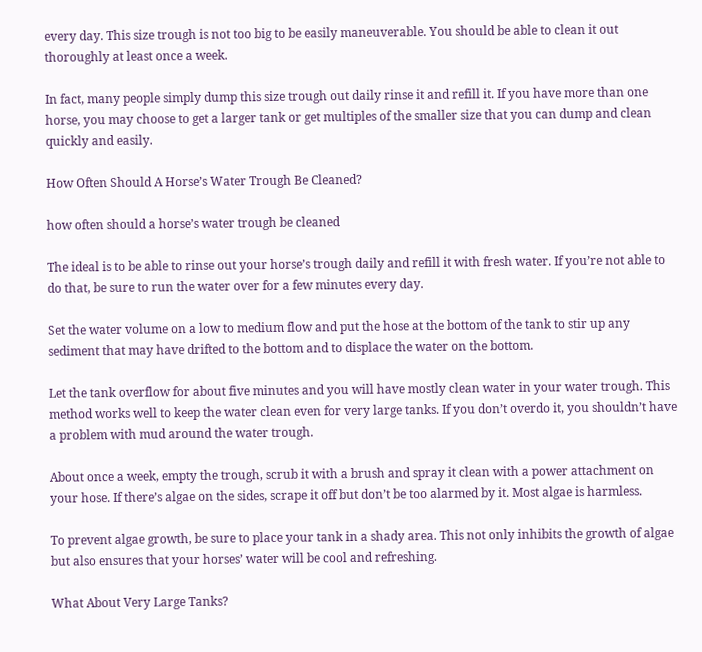every day. This size trough is not too big to be easily maneuverable. You should be able to clean it out thoroughly at least once a week.

In fact, many people simply dump this size trough out daily rinse it and refill it. If you have more than one horse, you may choose to get a larger tank or get multiples of the smaller size that you can dump and clean quickly and easily.

How Often Should A Horse’s Water Trough Be Cleaned?

how often should a horse’s water trough be cleaned

The ideal is to be able to rinse out your horse’s trough daily and refill it with fresh water. If you’re not able to do that, be sure to run the water over for a few minutes every day.

Set the water volume on a low to medium flow and put the hose at the bottom of the tank to stir up any sediment that may have drifted to the bottom and to displace the water on the bottom.

Let the tank overflow for about five minutes and you will have mostly clean water in your water trough. This method works well to keep the water clean even for very large tanks. If you don’t overdo it, you shouldn’t have a problem with mud around the water trough.

About once a week, empty the trough, scrub it with a brush and spray it clean with a power attachment on your hose. If there’s algae on the sides, scrape it off but don’t be too alarmed by it. Most algae is harmless.

To prevent algae growth, be sure to place your tank in a shady area. This not only inhibits the growth of algae but also ensures that your horses’ water will be cool and refreshing.

What About Very Large Tanks?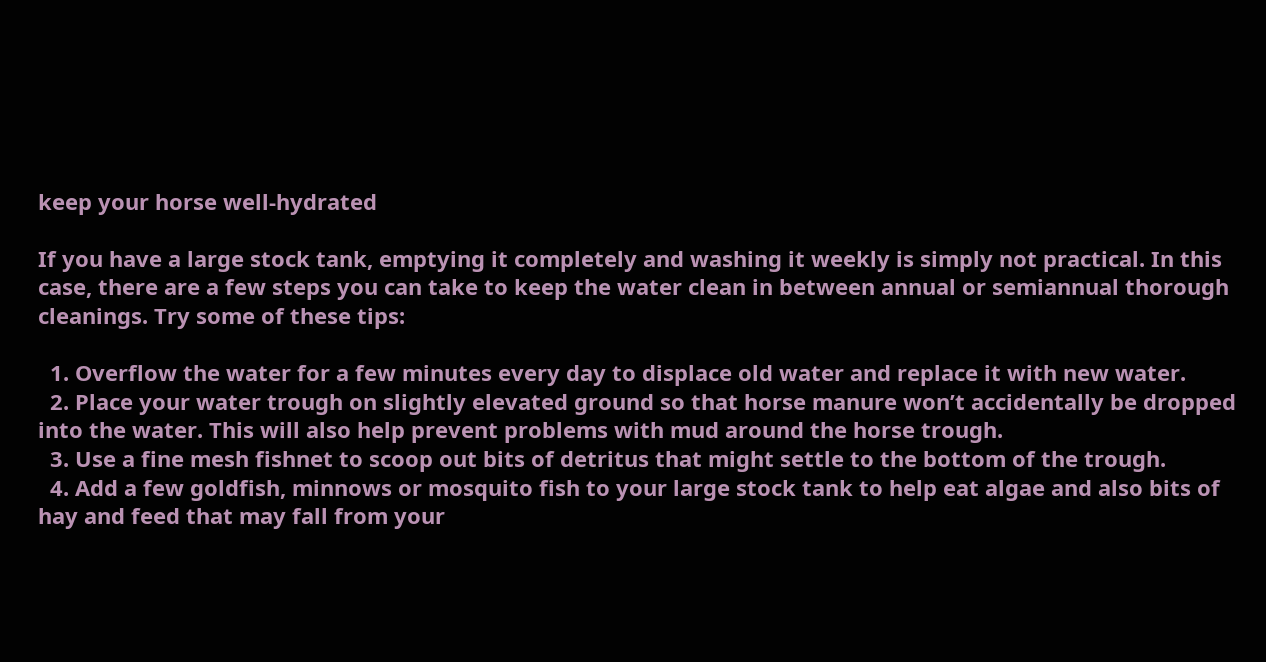keep your horse well-hydrated

If you have a large stock tank, emptying it completely and washing it weekly is simply not practical. In this case, there are a few steps you can take to keep the water clean in between annual or semiannual thorough cleanings. Try some of these tips:

  1. Overflow the water for a few minutes every day to displace old water and replace it with new water.
  2. Place your water trough on slightly elevated ground so that horse manure won’t accidentally be dropped into the water. This will also help prevent problems with mud around the horse trough.
  3. Use a fine mesh fishnet to scoop out bits of detritus that might settle to the bottom of the trough.
  4. Add a few goldfish, minnows or mosquito fish to your large stock tank to help eat algae and also bits of hay and feed that may fall from your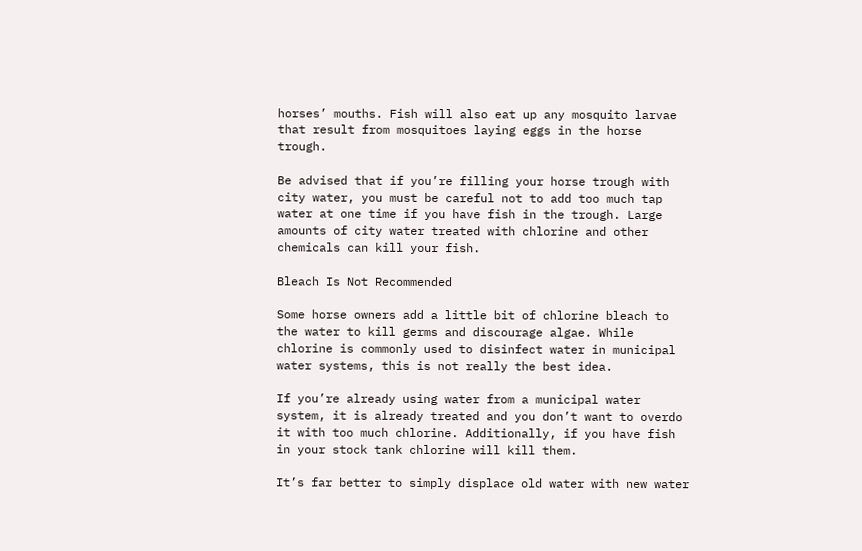horses’ mouths. Fish will also eat up any mosquito larvae that result from mosquitoes laying eggs in the horse trough.

Be advised that if you’re filling your horse trough with city water, you must be careful not to add too much tap water at one time if you have fish in the trough. Large amounts of city water treated with chlorine and other chemicals can kill your fish.

Bleach Is Not Recommended

Some horse owners add a little bit of chlorine bleach to the water to kill germs and discourage algae. While chlorine is commonly used to disinfect water in municipal water systems, this is not really the best idea.

If you’re already using water from a municipal water system, it is already treated and you don’t want to overdo it with too much chlorine. Additionally, if you have fish in your stock tank chlorine will kill them.

It’s far better to simply displace old water with new water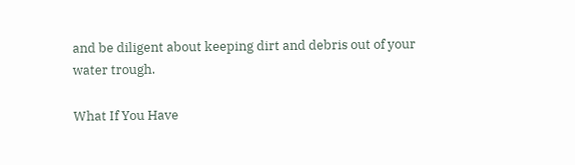and be diligent about keeping dirt and debris out of your water trough.

What If You Have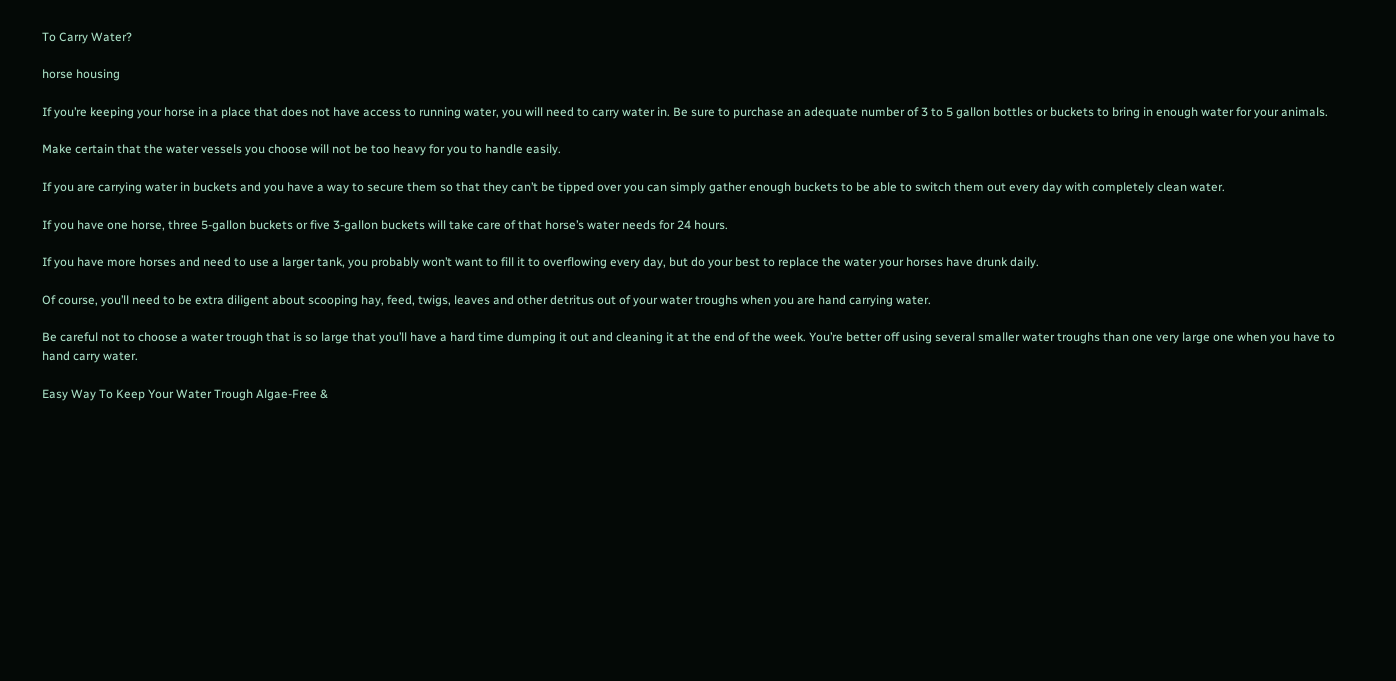To Carry Water?

horse housing

If you’re keeping your horse in a place that does not have access to running water, you will need to carry water in. Be sure to purchase an adequate number of 3 to 5 gallon bottles or buckets to bring in enough water for your animals.

Make certain that the water vessels you choose will not be too heavy for you to handle easily.

If you are carrying water in buckets and you have a way to secure them so that they can’t be tipped over you can simply gather enough buckets to be able to switch them out every day with completely clean water.

If you have one horse, three 5-gallon buckets or five 3-gallon buckets will take care of that horse’s water needs for 24 hours.

If you have more horses and need to use a larger tank, you probably won’t want to fill it to overflowing every day, but do your best to replace the water your horses have drunk daily.

Of course, you’ll need to be extra diligent about scooping hay, feed, twigs, leaves and other detritus out of your water troughs when you are hand carrying water.

Be careful not to choose a water trough that is so large that you’ll have a hard time dumping it out and cleaning it at the end of the week. You’re better off using several smaller water troughs than one very large one when you have to hand carry water.

Easy Way To Keep Your Water Trough Algae-Free &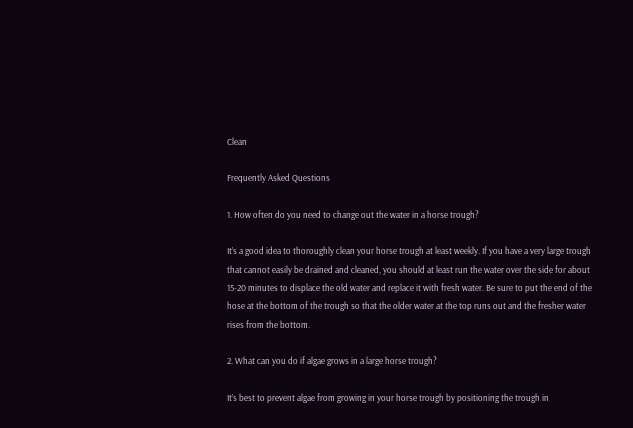Clean

Frequently Asked Questions

1. How often do you need to change out the water in a horse trough?

It’s a good idea to thoroughly clean your horse trough at least weekly. If you have a very large trough that cannot easily be drained and cleaned, you should at least run the water over the side for about 15-20 minutes to displace the old water and replace it with fresh water. Be sure to put the end of the hose at the bottom of the trough so that the older water at the top runs out and the fresher water rises from the bottom.

2. What can you do if algae grows in a large horse trough?

It’s best to prevent algae from growing in your horse trough by positioning the trough in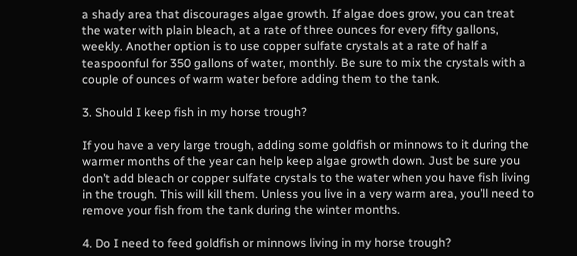a shady area that discourages algae growth. If algae does grow, you can treat the water with plain bleach, at a rate of three ounces for every fifty gallons, weekly. Another option is to use copper sulfate crystals at a rate of half a teaspoonful for 350 gallons of water, monthly. Be sure to mix the crystals with a couple of ounces of warm water before adding them to the tank.

3. Should I keep fish in my horse trough?

If you have a very large trough, adding some goldfish or minnows to it during the warmer months of the year can help keep algae growth down. Just be sure you don’t add bleach or copper sulfate crystals to the water when you have fish living in the trough. This will kill them. Unless you live in a very warm area, you’ll need to remove your fish from the tank during the winter months.

4. Do I need to feed goldfish or minnows living in my horse trough?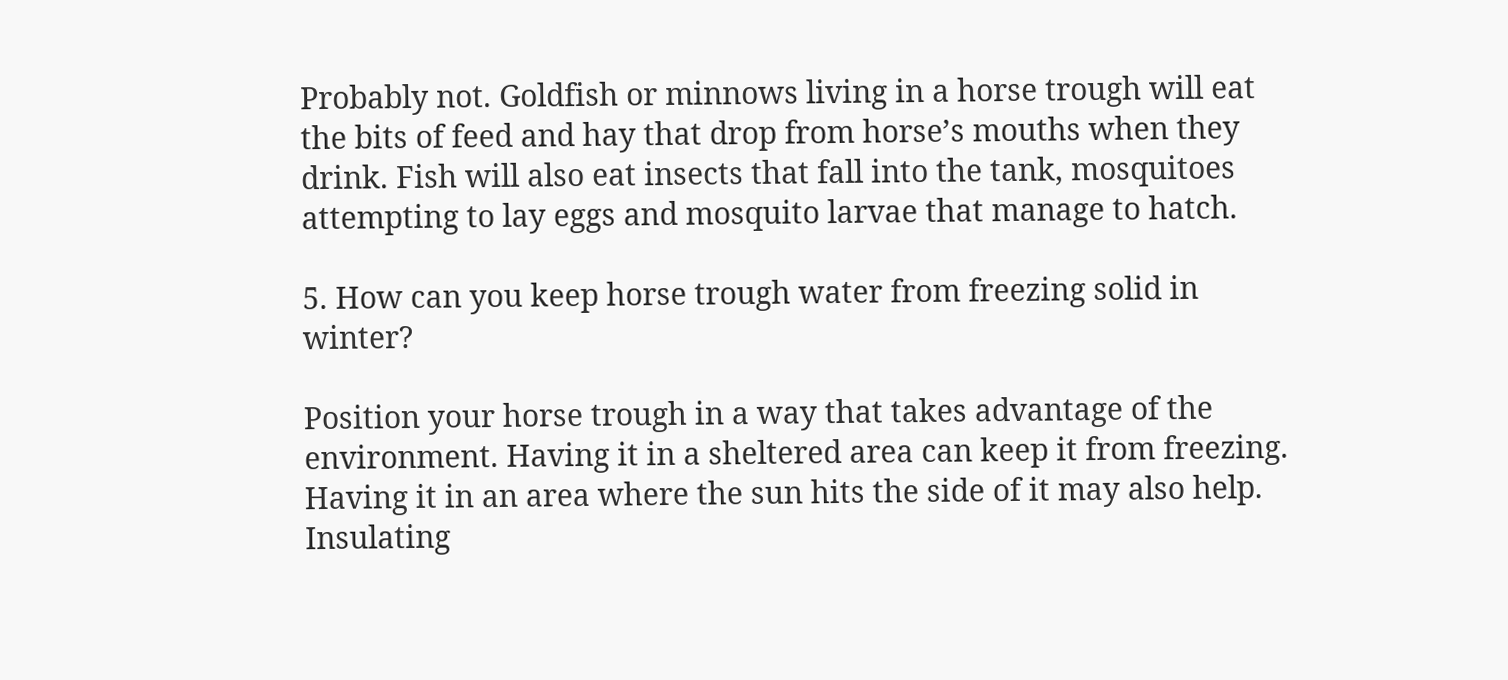Probably not. Goldfish or minnows living in a horse trough will eat the bits of feed and hay that drop from horse’s mouths when they drink. Fish will also eat insects that fall into the tank, mosquitoes attempting to lay eggs and mosquito larvae that manage to hatch.

5. How can you keep horse trough water from freezing solid in winter?

Position your horse trough in a way that takes advantage of the environment. Having it in a sheltered area can keep it from freezing. Having it in an area where the sun hits the side of it may also help. Insulating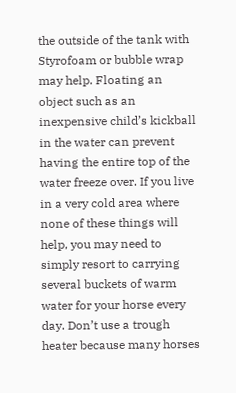the outside of the tank with Styrofoam or bubble wrap may help. Floating an object such as an inexpensive child’s kickball in the water can prevent having the entire top of the water freeze over. If you live in a very cold area where none of these things will help, you may need to simply resort to carrying several buckets of warm water for your horse every day. Don’t use a trough heater because many horses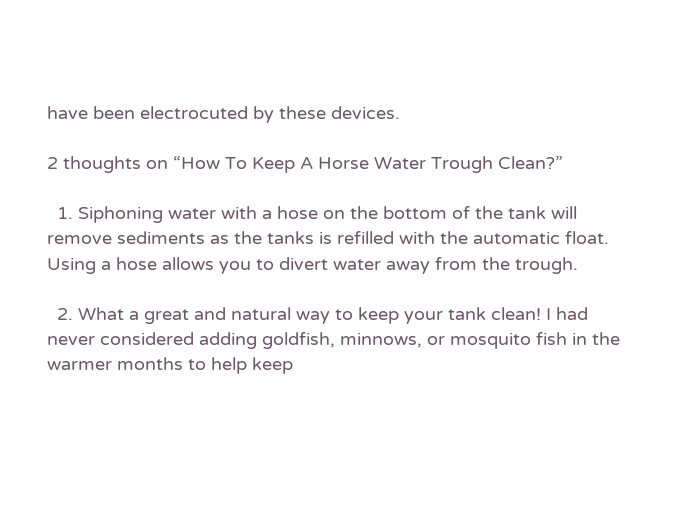have been electrocuted by these devices.

2 thoughts on “How To Keep A Horse Water Trough Clean?”

  1. Siphoning water with a hose on the bottom of the tank will remove sediments as the tanks is refilled with the automatic float. Using a hose allows you to divert water away from the trough.

  2. What a great and natural way to keep your tank clean! I had never considered adding goldfish, minnows, or mosquito fish in the warmer months to help keep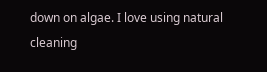down on algae. I love using natural cleaning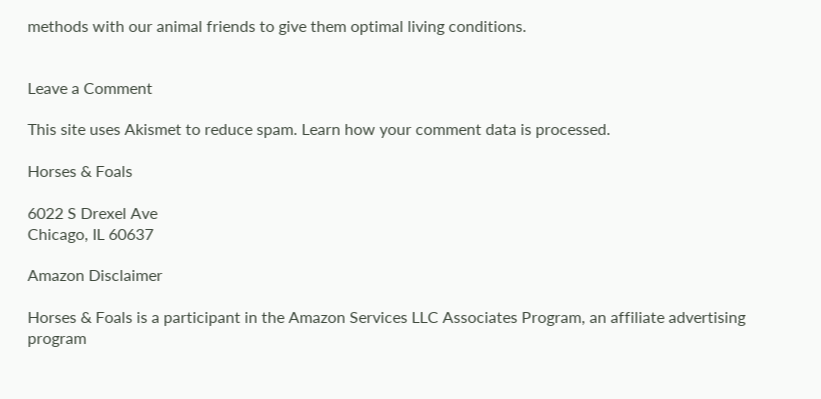methods with our animal friends to give them optimal living conditions.


Leave a Comment

This site uses Akismet to reduce spam. Learn how your comment data is processed.

Horses & Foals

6022 S Drexel Ave
Chicago, IL 60637

Amazon Disclaimer

Horses & Foals is a participant in the Amazon Services LLC Associates Program, an affiliate advertising program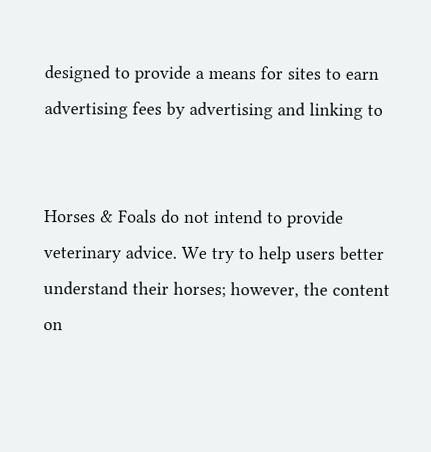designed to provide a means for sites to earn advertising fees by advertising and linking to


Horses & Foals do not intend to provide veterinary advice. We try to help users better understand their horses; however, the content on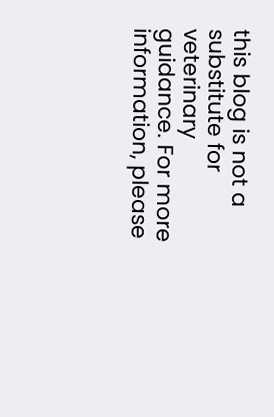this blog is not a substitute for veterinary guidance. For more information, please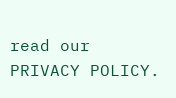read our PRIVACY POLICY.